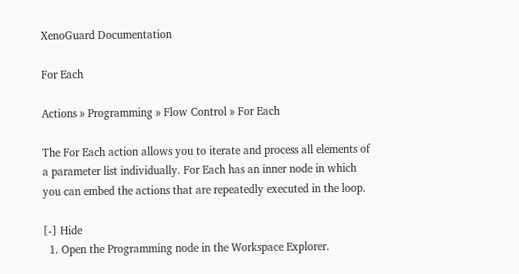XenoGuard Documentation

For Each

Actions » Programming » Flow Control » For Each

The For Each action allows you to iterate and process all elements of a parameter list individually. For Each has an inner node in which you can embed the actions that are repeatedly executed in the loop.

[-] Hide
  1. Open the Programming node in the Workspace Explorer.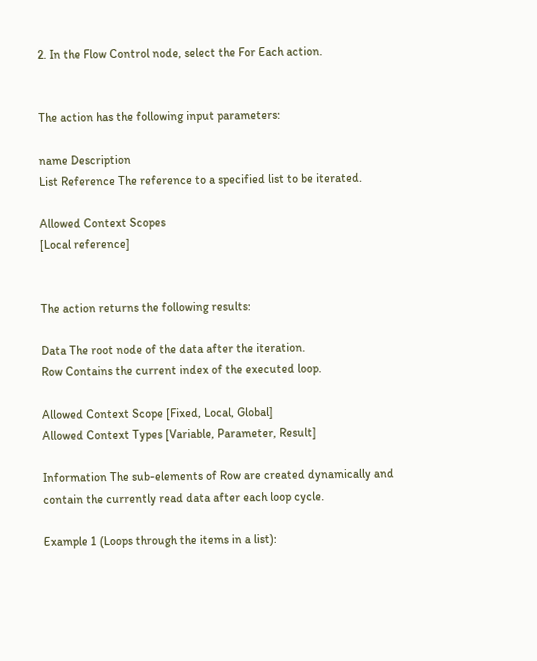2. In the Flow Control node, select the For Each action.


The action has the following input parameters:

name Description
List Reference The reference to a specified list to be iterated.

Allowed Context Scopes
[Local reference]


The action returns the following results:

Data The root node of the data after the iteration.
Row Contains the current index of the executed loop.

Allowed Context Scope [Fixed, Local, Global]
Allowed Context Types [Variable, Parameter, Result]

Information The sub-elements of Row are created dynamically and contain the currently read data after each loop cycle.

Example 1 (Loops through the items in a list):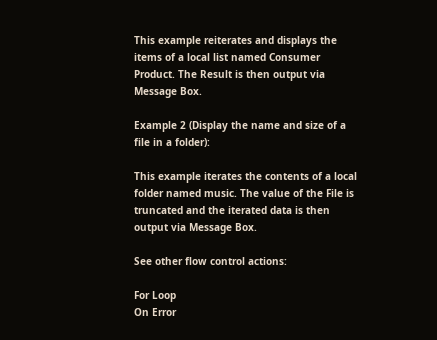This example reiterates and displays the items of a local list named Consumer Product. The Result is then output via Message Box.

Example 2 (Display the name and size of a file in a folder):

This example iterates the contents of a local folder named music. The value of the File is truncated and the iterated data is then output via Message Box.

See other flow control actions:

For Loop
On Error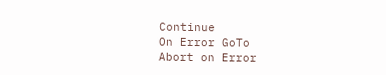Continue
On Error GoTo
Abort on Error